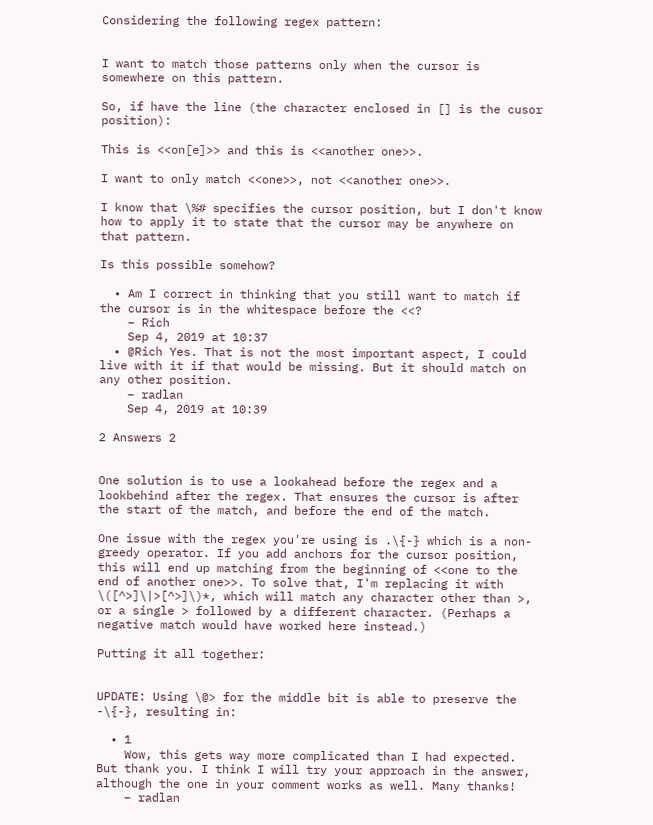Considering the following regex pattern:


I want to match those patterns only when the cursor is somewhere on this pattern.

So, if have the line (the character enclosed in [] is the cusor position):

This is <<on[e]>> and this is <<another one>>.

I want to only match <<one>>, not <<another one>>.

I know that \%# specifies the cursor position, but I don't know how to apply it to state that the cursor may be anywhere on that pattern.

Is this possible somehow?

  • Am I correct in thinking that you still want to match if the cursor is in the whitespace before the <<?
    – Rich
    Sep 4, 2019 at 10:37
  • @Rich Yes. That is not the most important aspect, I could live with it if that would be missing. But it should match on any other position.
    – radlan
    Sep 4, 2019 at 10:39

2 Answers 2


One solution is to use a lookahead before the regex and a lookbehind after the regex. That ensures the cursor is after the start of the match, and before the end of the match.

One issue with the regex you're using is .\{-} which is a non-greedy operator. If you add anchors for the cursor position, this will end up matching from the beginning of <<one to the end of another one>>. To solve that, I'm replacing it with \([^>]\|>[^>]\)*, which will match any character other than >, or a single > followed by a different character. (Perhaps a negative match would have worked here instead.)

Putting it all together:


UPDATE: Using \@> for the middle bit is able to preserve the -\{-}, resulting in:

  • 1
    Wow, this gets way more complicated than I had expected. But thank you. I think I will try your approach in the answer, although the one in your comment works as well. Many thanks!
    – radlan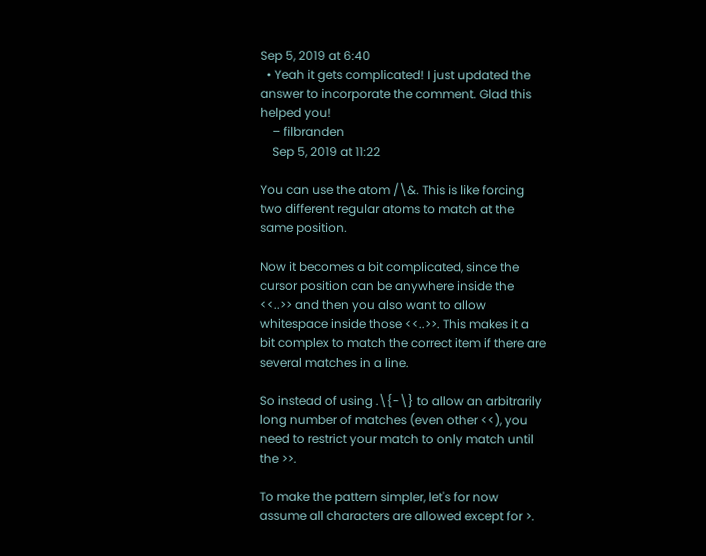Sep 5, 2019 at 6:40
  • Yeah it gets complicated! I just updated the answer to incorporate the comment. Glad this helped you!
    – filbranden
    Sep 5, 2019 at 11:22

You can use the atom /\&. This is like forcing two different regular atoms to match at the same position.

Now it becomes a bit complicated, since the cursor position can be anywhere inside the <<..>> and then you also want to allow whitespace inside those <<..>>. This makes it a bit complex to match the correct item if there are several matches in a line.

So instead of using .\{-\} to allow an arbitrarily long number of matches (even other <<), you need to restrict your match to only match until the >>.

To make the pattern simpler, let's for now assume all characters are allowed except for >.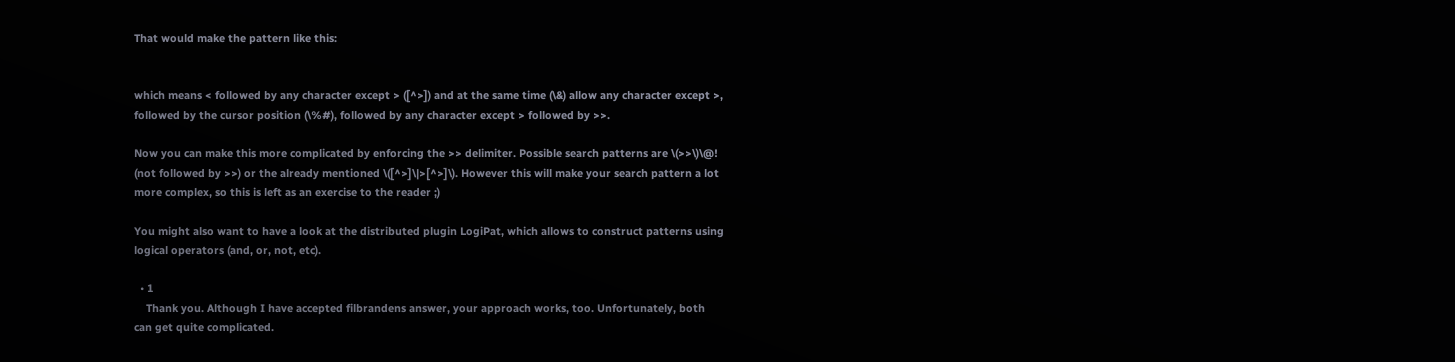That would make the pattern like this:


which means < followed by any character except > ([^>]) and at the same time (\&) allow any character except >, followed by the cursor position (\%#), followed by any character except > followed by >>.

Now you can make this more complicated by enforcing the >> delimiter. Possible search patterns are \(>>\)\@! (not followed by >>) or the already mentioned \([^>]\|>[^>]\). However this will make your search pattern a lot more complex, so this is left as an exercise to the reader ;)

You might also want to have a look at the distributed plugin LogiPat, which allows to construct patterns using logical operators (and, or, not, etc).

  • 1
    Thank you. Although I have accepted filbrandens answer, your approach works, too. Unfortunately, both can get quite complicated.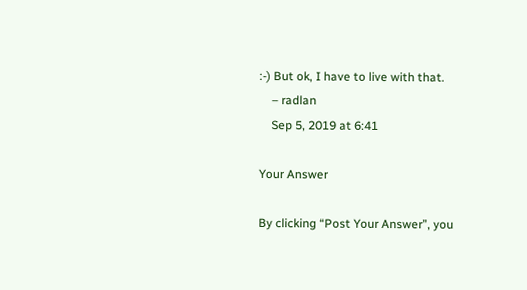:-) But ok, I have to live with that.
    – radlan
    Sep 5, 2019 at 6:41

Your Answer

By clicking “Post Your Answer”, you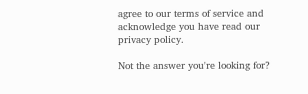agree to our terms of service and acknowledge you have read our privacy policy.

Not the answer you're looking for?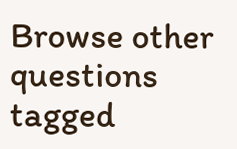Browse other questions tagged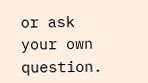or ask your own question.